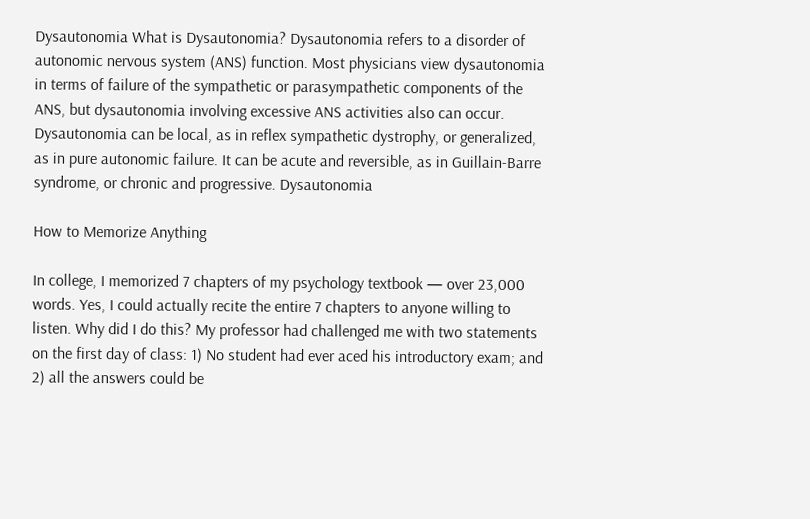Dysautonomia What is Dysautonomia? Dysautonomia refers to a disorder of autonomic nervous system (ANS) function. Most physicians view dysautonomia in terms of failure of the sympathetic or parasympathetic components of the ANS, but dysautonomia involving excessive ANS activities also can occur. Dysautonomia can be local, as in reflex sympathetic dystrophy, or generalized, as in pure autonomic failure. It can be acute and reversible, as in Guillain-Barre syndrome, or chronic and progressive. Dysautonomia

How to Memorize Anything

In college, I memorized 7 chapters of my psychology textbook — over 23,000 words. Yes, I could actually recite the entire 7 chapters to anyone willing to listen. Why did I do this? My professor had challenged me with two statements on the first day of class: 1) No student had ever aced his introductory exam; and 2) all the answers could be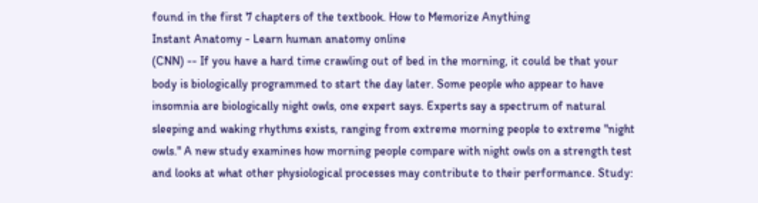found in the first 7 chapters of the textbook. How to Memorize Anything
Instant Anatomy - Learn human anatomy online
(CNN) -- If you have a hard time crawling out of bed in the morning, it could be that your body is biologically programmed to start the day later. Some people who appear to have insomnia are biologically night owls, one expert says. Experts say a spectrum of natural sleeping and waking rhythms exists, ranging from extreme morning people to extreme "night owls." A new study examines how morning people compare with night owls on a strength test and looks at what other physiological processes may contribute to their performance. Study: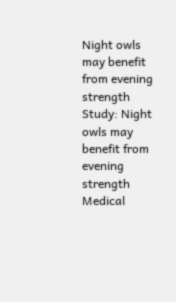Night owls may benefit from evening strength Study: Night owls may benefit from evening strength
Medical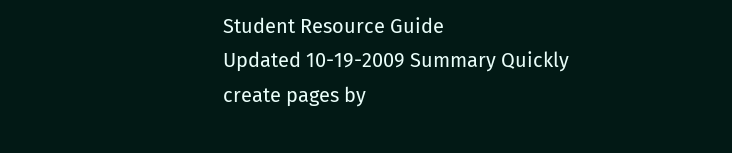Student Resource Guide
Updated 10-19-2009 Summary Quickly create pages by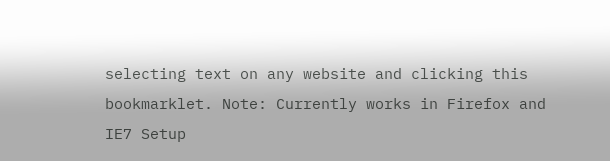selecting text on any website and clicking this bookmarklet. Note: Currently works in Firefox and IE7 Setup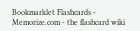Bookmarklet Flashcards - Memorize.com - the flashcard wiki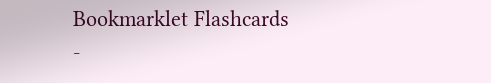Bookmarklet Flashcards -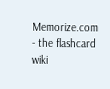Memorize.com - the flashcard wiki